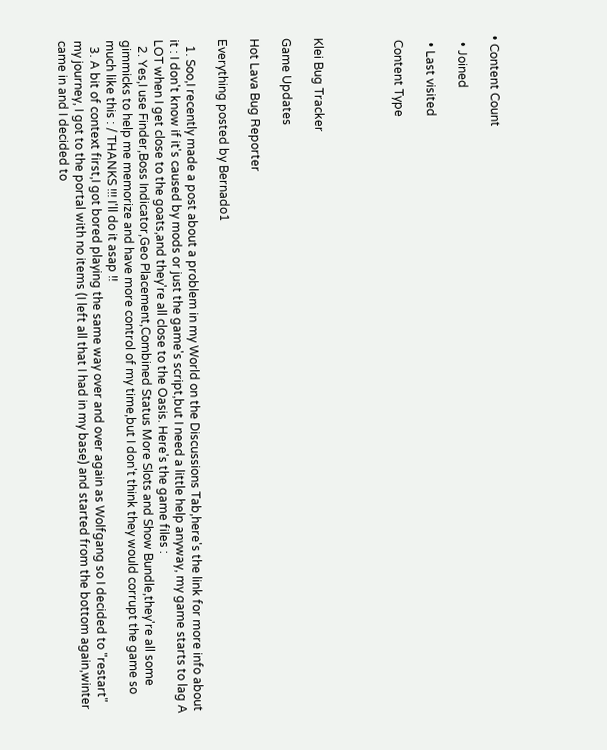• Content Count

  • Joined

  • Last visited

 Content Type




Klei Bug Tracker

Game Updates

Hot Lava Bug Reporter

Everything posted by Bernado1

  1. Soo,I recently made a post about a problem in my World on the Discussions Tab,here's the link for more info about it : I don't know if it's caused by mods or just the game's script,but I need a little help anyway, my game starts to lag A LOT when I get close to the goats,and they're all close to the Oasis. Here's the game files :
  2. Yes,I use Finder,Boss Indicator,Geo Placement,Combined Status More Slots and Show Bundle,they're all some gimmicks to help me memorize and have more control of my time,but I don't think they would corrupt the game so much like this : / THANKS !!! I'll do it asap !!
  3. A bit of context first,I got bored playing the same way over and over again as Wolfgang so I decided to "restart" my journey, I got to the portal with no items (I left all that I had in my base) and started from the bottom again,winter came in and I decided to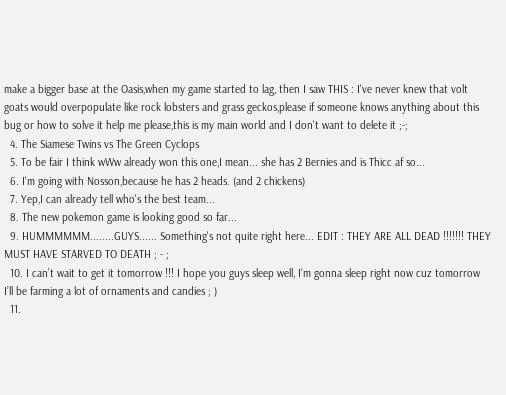make a bigger base at the Oasis,when my game started to lag, then I saw THIS : I've never knew that volt goats would overpopulate like rock lobsters and grass geckos,please if someone knows anything about this bug or how to solve it help me please,this is my main world and I don't want to delete it ;-;
  4. The Siamese Twins vs The Green Cyclops
  5. To be fair I think wWw already won this one,I mean... she has 2 Bernies and is Thicc af so...
  6. I'm going with Nosson,because he has 2 heads. (and 2 chickens)
  7. Yep,I can already tell who's the best team...
  8. The new pokemon game is looking good so far...
  9. HUMMMMMM........GUYS...... Something's not quite right here... EDIT : THEY ARE ALL DEAD !!!!!!! THEY MUST HAVE STARVED TO DEATH ; - ;
  10. I can’t wait to get it tomorrow !!! I hope you guys sleep well, I’m gonna sleep right now cuz tomorrow I’ll be farming a lot of ornaments and candies ; )
  11.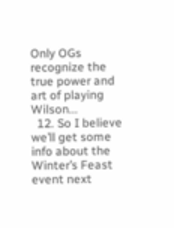Only OGs recognize the true power and art of playing Wilson...
  12. So I believe we’ll get some info about the Winter’s Feast event next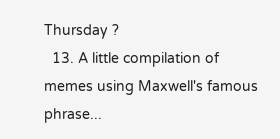Thursday ?
  13. A little compilation of memes using Maxwell's famous phrase...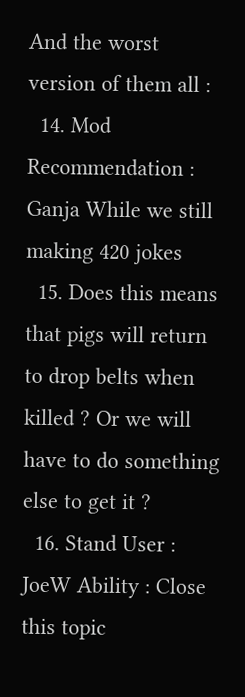And the worst version of them all :
  14. Mod Recommendation : Ganja While we still making 420 jokes
  15. Does this means that pigs will return to drop belts when killed ? Or we will have to do something else to get it ?
  16. Stand User : JoeW Ability : Close this topic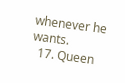whenever he wants.
  17. Queen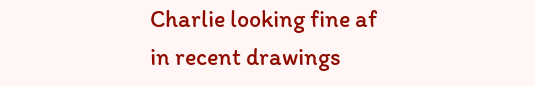Charlie looking fine af in recent drawings